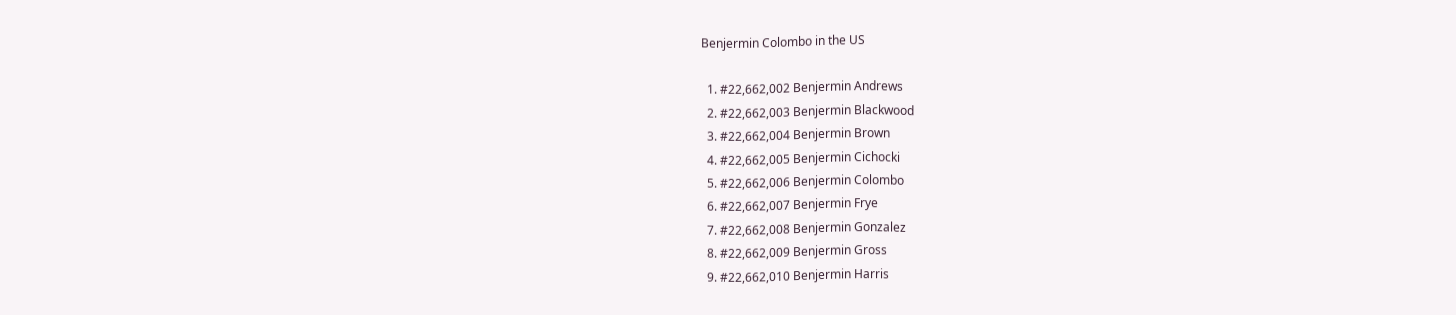Benjermin Colombo in the US

  1. #22,662,002 Benjermin Andrews
  2. #22,662,003 Benjermin Blackwood
  3. #22,662,004 Benjermin Brown
  4. #22,662,005 Benjermin Cichocki
  5. #22,662,006 Benjermin Colombo
  6. #22,662,007 Benjermin Frye
  7. #22,662,008 Benjermin Gonzalez
  8. #22,662,009 Benjermin Gross
  9. #22,662,010 Benjermin Harris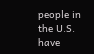people in the U.S. have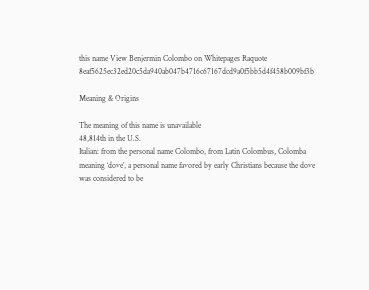this name View Benjermin Colombo on Whitepages Raquote 8eaf5625ec32ed20c5da940ab047b4716c67167dcd9a0f5bb5d4f458b009bf3b

Meaning & Origins

The meaning of this name is unavailable
48,814th in the U.S.
Italian: from the personal name Colombo, from Latin Colombus, Colomba meaning ‘dove’, a personal name favored by early Christians because the dove was considered to be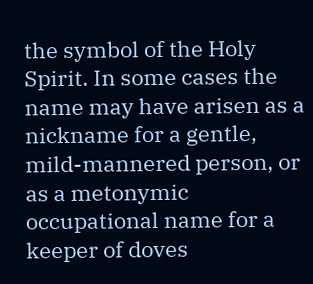the symbol of the Holy Spirit. In some cases the name may have arisen as a nickname for a gentle, mild-mannered person, or as a metonymic occupational name for a keeper of doves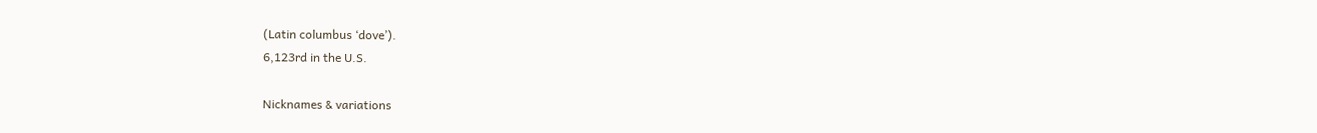(Latin columbus ‘dove’).
6,123rd in the U.S.

Nicknames & variations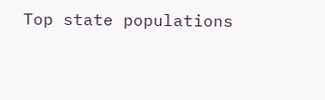Top state populations